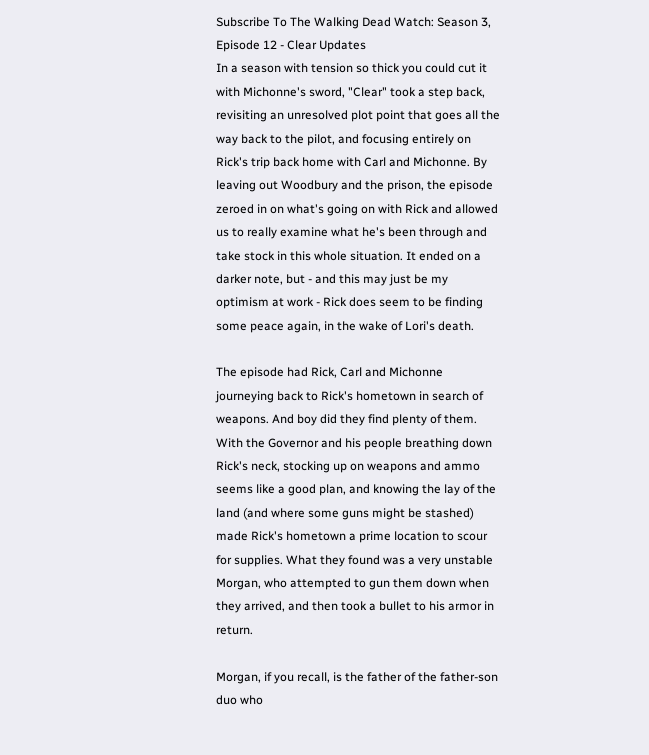Subscribe To The Walking Dead Watch: Season 3, Episode 12 - Clear Updates
In a season with tension so thick you could cut it with Michonne's sword, "Clear" took a step back, revisiting an unresolved plot point that goes all the way back to the pilot, and focusing entirely on Rick's trip back home with Carl and Michonne. By leaving out Woodbury and the prison, the episode zeroed in on what's going on with Rick and allowed us to really examine what he's been through and take stock in this whole situation. It ended on a darker note, but - and this may just be my optimism at work - Rick does seem to be finding some peace again, in the wake of Lori's death.

The episode had Rick, Carl and Michonne journeying back to Rick's hometown in search of weapons. And boy did they find plenty of them. With the Governor and his people breathing down Rick's neck, stocking up on weapons and ammo seems like a good plan, and knowing the lay of the land (and where some guns might be stashed) made Rick's hometown a prime location to scour for supplies. What they found was a very unstable Morgan, who attempted to gun them down when they arrived, and then took a bullet to his armor in return.

Morgan, if you recall, is the father of the father-son duo who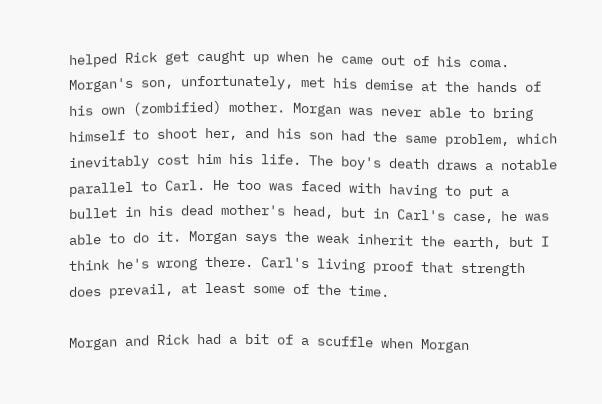helped Rick get caught up when he came out of his coma. Morgan's son, unfortunately, met his demise at the hands of his own (zombified) mother. Morgan was never able to bring himself to shoot her, and his son had the same problem, which inevitably cost him his life. The boy's death draws a notable parallel to Carl. He too was faced with having to put a bullet in his dead mother's head, but in Carl's case, he was able to do it. Morgan says the weak inherit the earth, but I think he's wrong there. Carl's living proof that strength does prevail, at least some of the time.

Morgan and Rick had a bit of a scuffle when Morgan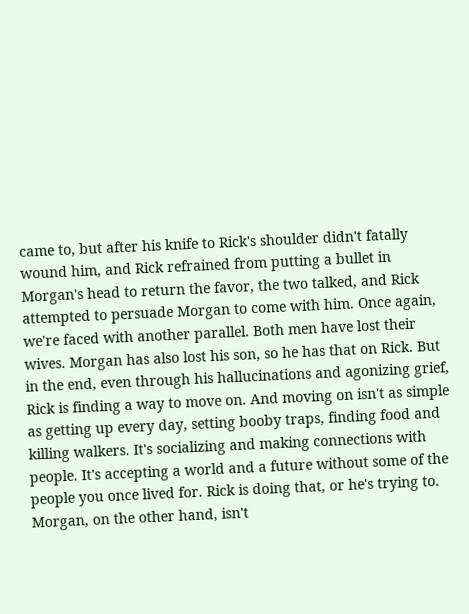came to, but after his knife to Rick's shoulder didn't fatally wound him, and Rick refrained from putting a bullet in Morgan's head to return the favor, the two talked, and Rick attempted to persuade Morgan to come with him. Once again, we're faced with another parallel. Both men have lost their wives. Morgan has also lost his son, so he has that on Rick. But in the end, even through his hallucinations and agonizing grief, Rick is finding a way to move on. And moving on isn't as simple as getting up every day, setting booby traps, finding food and killing walkers. It's socializing and making connections with people. It's accepting a world and a future without some of the people you once lived for. Rick is doing that, or he's trying to. Morgan, on the other hand, isn't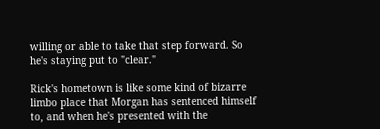willing or able to take that step forward. So he's staying put to "clear."

Rick's hometown is like some kind of bizarre limbo place that Morgan has sentenced himself to, and when he's presented with the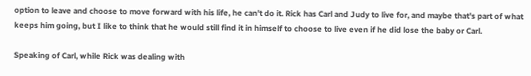option to leave and choose to move forward with his life, he can't do it. Rick has Carl and Judy to live for, and maybe that's part of what keeps him going, but I like to think that he would still find it in himself to choose to live even if he did lose the baby or Carl.

Speaking of Carl, while Rick was dealing with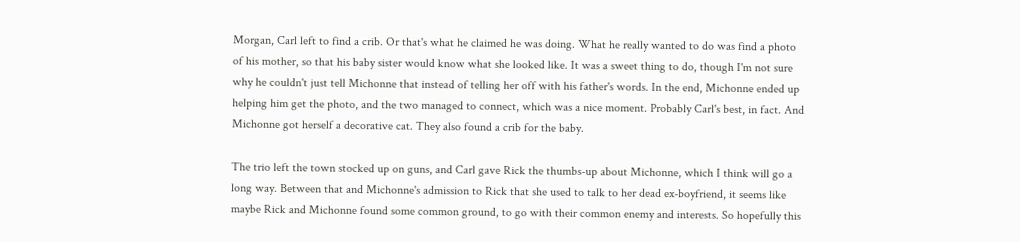Morgan, Carl left to find a crib. Or that's what he claimed he was doing. What he really wanted to do was find a photo of his mother, so that his baby sister would know what she looked like. It was a sweet thing to do, though I'm not sure why he couldn't just tell Michonne that instead of telling her off with his father's words. In the end, Michonne ended up helping him get the photo, and the two managed to connect, which was a nice moment. Probably Carl's best, in fact. And Michonne got herself a decorative cat. They also found a crib for the baby.

The trio left the town stocked up on guns, and Carl gave Rick the thumbs-up about Michonne, which I think will go a long way. Between that and Michonne's admission to Rick that she used to talk to her dead ex-boyfriend, it seems like maybe Rick and Michonne found some common ground, to go with their common enemy and interests. So hopefully this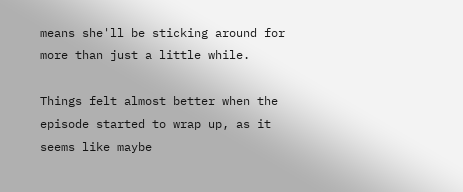means she'll be sticking around for more than just a little while.

Things felt almost better when the episode started to wrap up, as it seems like maybe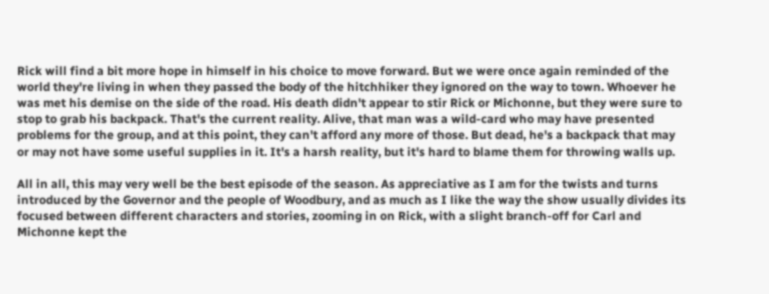Rick will find a bit more hope in himself in his choice to move forward. But we were once again reminded of the world they're living in when they passed the body of the hitchhiker they ignored on the way to town. Whoever he was met his demise on the side of the road. His death didn't appear to stir Rick or Michonne, but they were sure to stop to grab his backpack. That's the current reality. Alive, that man was a wild-card who may have presented problems for the group, and at this point, they can't afford any more of those. But dead, he's a backpack that may or may not have some useful supplies in it. It's a harsh reality, but it's hard to blame them for throwing walls up.

All in all, this may very well be the best episode of the season. As appreciative as I am for the twists and turns introduced by the Governor and the people of Woodbury, and as much as I like the way the show usually divides its focused between different characters and stories, zooming in on Rick, with a slight branch-off for Carl and Michonne kept the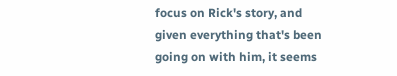focus on Rick's story, and given everything that's been going on with him, it seems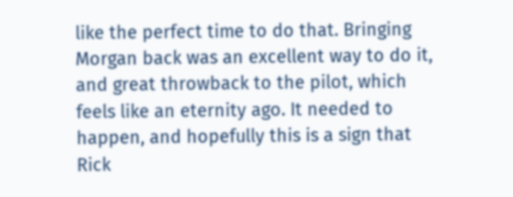like the perfect time to do that. Bringing Morgan back was an excellent way to do it, and great throwback to the pilot, which feels like an eternity ago. It needed to happen, and hopefully this is a sign that Rick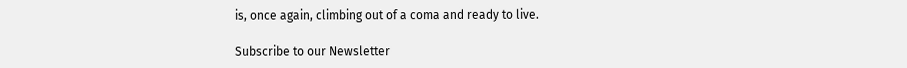is, once again, climbing out of a coma and ready to live.

Subscribe to our Newsletter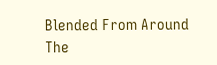Blended From Around The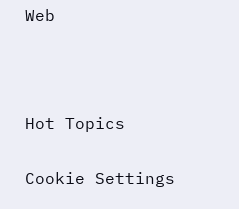Web



Hot Topics

Cookie Settings